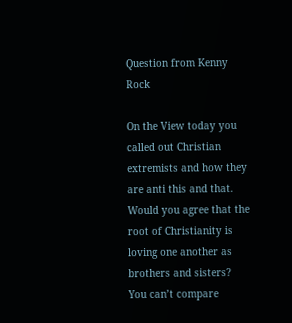Question from Kenny Rock

On the View today you called out Christian extremists and how they are anti this and that. Would you agree that the root of Christianity is loving one another as brothers and sisters? You can’t compare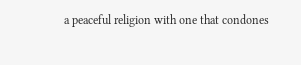a peaceful religion with one that condones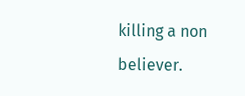killing a non believer.